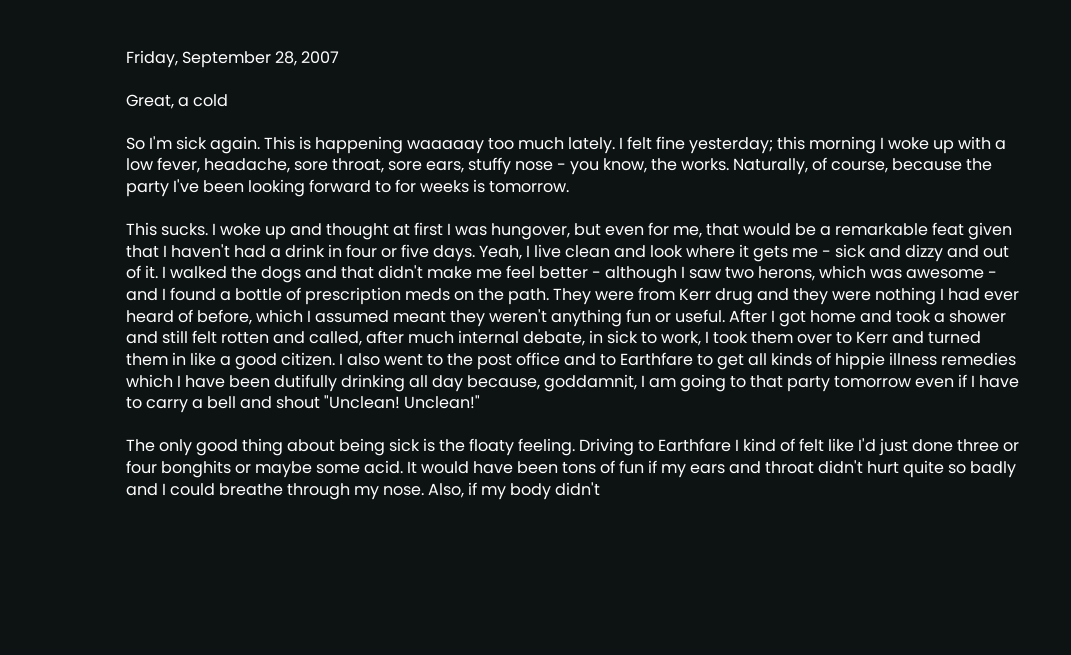Friday, September 28, 2007

Great, a cold

So I'm sick again. This is happening waaaaay too much lately. I felt fine yesterday; this morning I woke up with a low fever, headache, sore throat, sore ears, stuffy nose - you know, the works. Naturally, of course, because the party I've been looking forward to for weeks is tomorrow.

This sucks. I woke up and thought at first I was hungover, but even for me, that would be a remarkable feat given that I haven't had a drink in four or five days. Yeah, I live clean and look where it gets me - sick and dizzy and out of it. I walked the dogs and that didn't make me feel better - although I saw two herons, which was awesome - and I found a bottle of prescription meds on the path. They were from Kerr drug and they were nothing I had ever heard of before, which I assumed meant they weren't anything fun or useful. After I got home and took a shower and still felt rotten and called, after much internal debate, in sick to work, I took them over to Kerr and turned them in like a good citizen. I also went to the post office and to Earthfare to get all kinds of hippie illness remedies which I have been dutifully drinking all day because, goddamnit, I am going to that party tomorrow even if I have to carry a bell and shout "Unclean! Unclean!"

The only good thing about being sick is the floaty feeling. Driving to Earthfare I kind of felt like I'd just done three or four bonghits or maybe some acid. It would have been tons of fun if my ears and throat didn't hurt quite so badly and I could breathe through my nose. Also, if my body didn't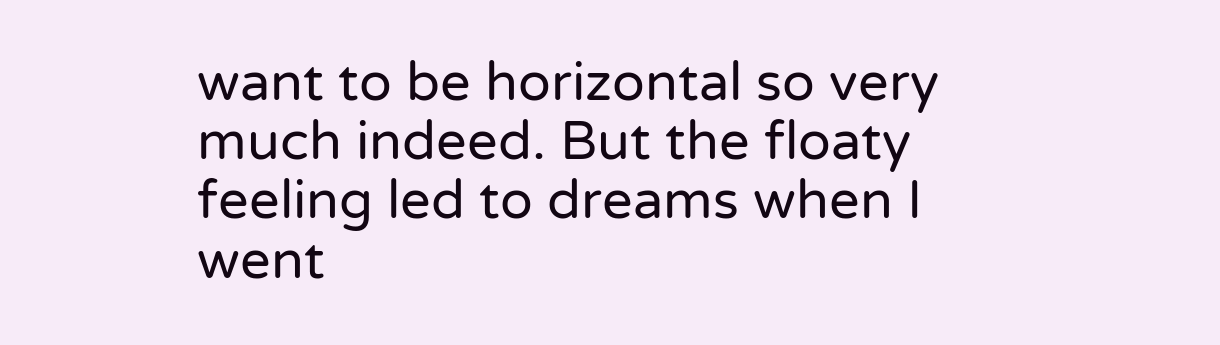want to be horizontal so very much indeed. But the floaty feeling led to dreams when I went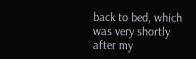back to bed, which was very shortly after my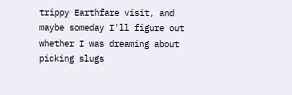trippy Earthfare visit, and maybe someday I'll figure out whether I was dreaming about picking slugs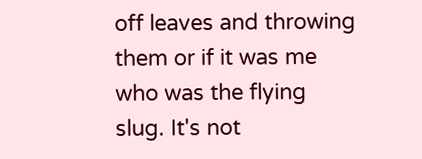off leaves and throwing them or if it was me who was the flying slug. It's not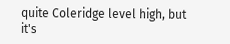quite Coleridge level high, but it's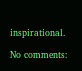inspirational.

No comments: